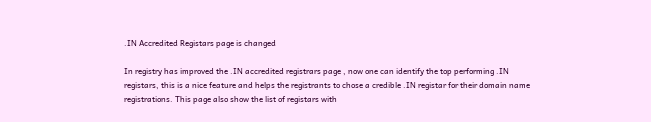.IN Accredited Registars page is changed

In registry has improved the .IN accredited registrars page , now one can identify the top performing .IN registars, this is a nice feature and helps the registrants to chose a credible .IN registar for their domain name registrations. This page also show the list of registars with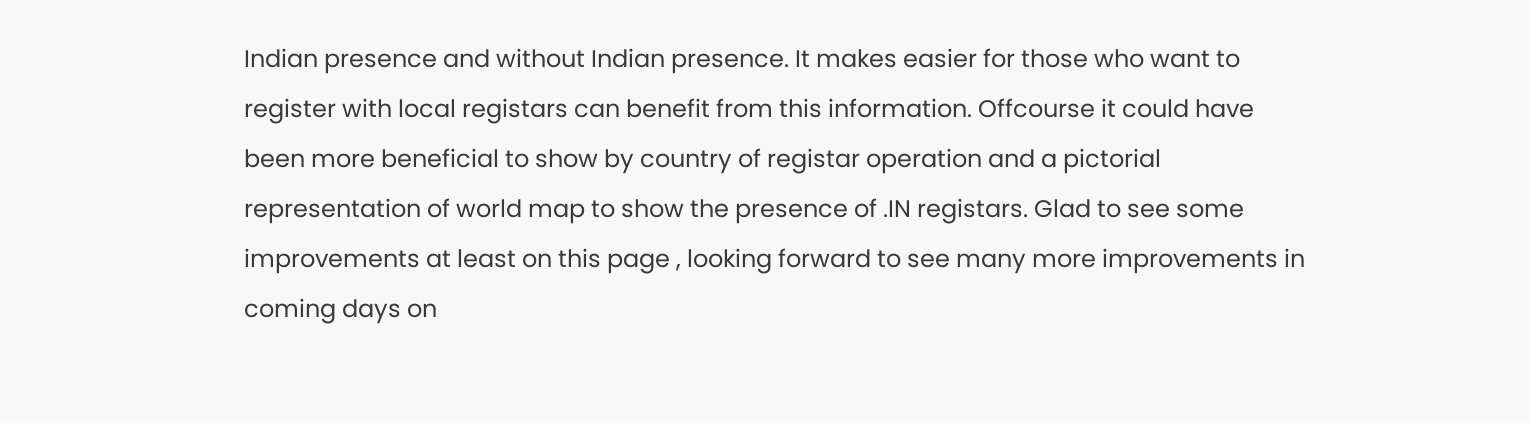Indian presence and without Indian presence. It makes easier for those who want to register with local registars can benefit from this information. Offcourse it could have been more beneficial to show by country of registar operation and a pictorial representation of world map to show the presence of .IN registars. Glad to see some improvements at least on this page , looking forward to see many more improvements in coming days on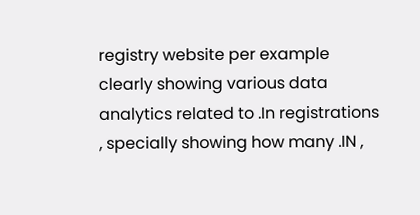registry website per example clearly showing various data analytics related to .In registrations , specially showing how many .IN ,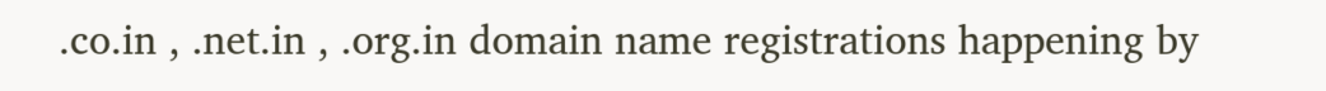.co.in , .net.in , .org.in domain name registrations happening by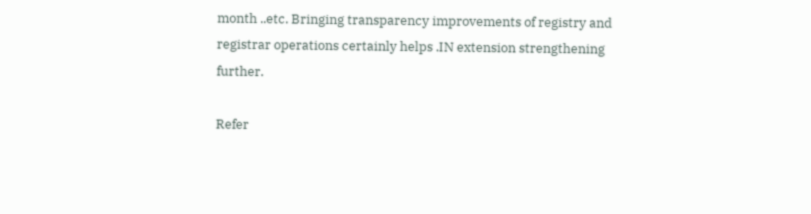month ..etc. Bringing transparency improvements of registry and registrar operations certainly helps .IN extension strengthening further.

Refer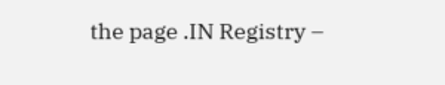the page .IN Registry –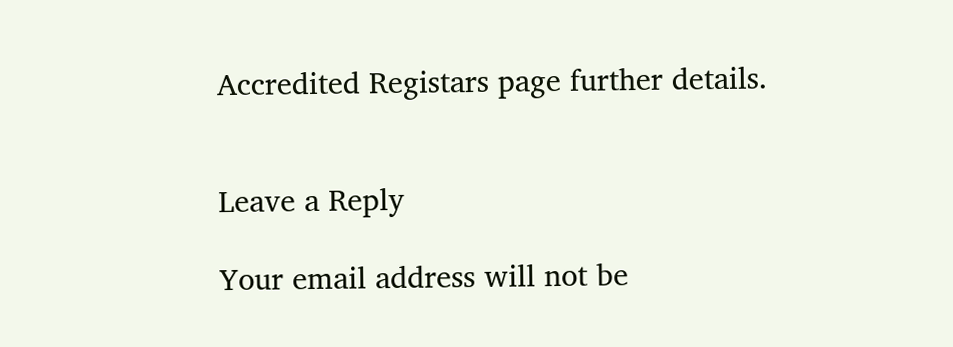Accredited Registars page further details.


Leave a Reply

Your email address will not be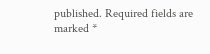published. Required fields are marked *